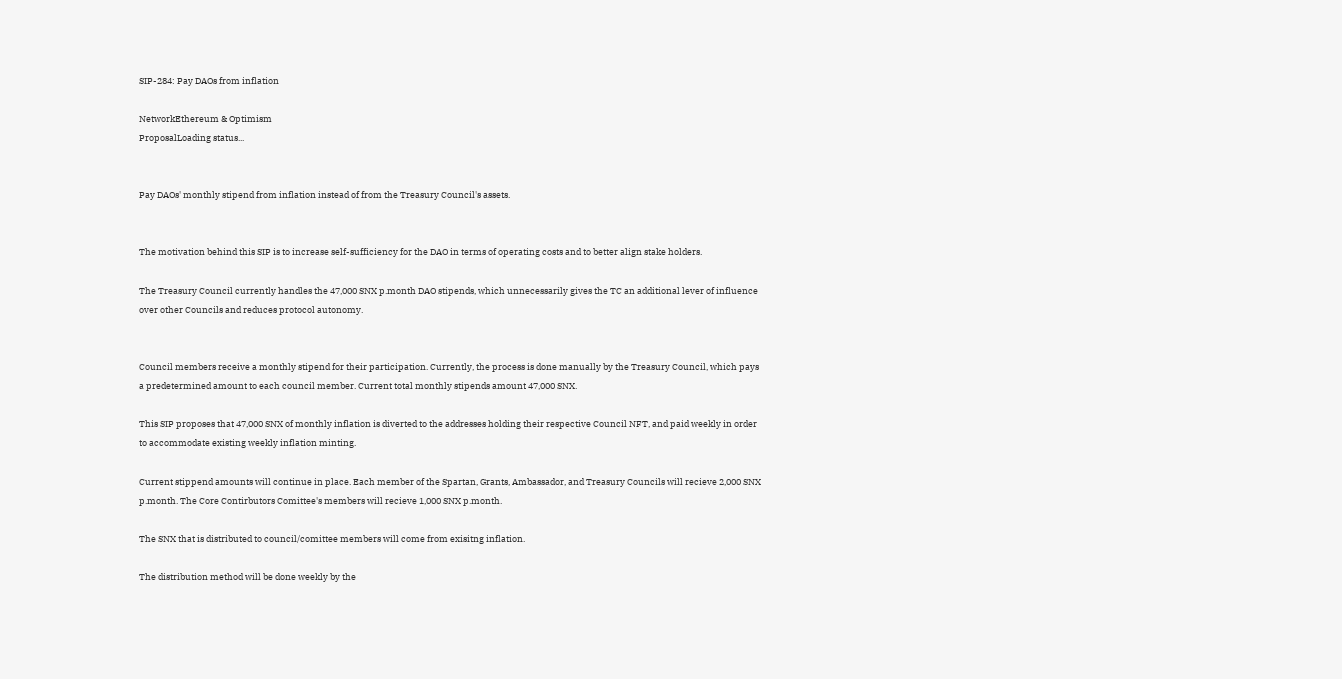SIP-284: Pay DAOs from inflation

NetworkEthereum & Optimism
ProposalLoading status...


Pay DAOs' monthly stipend from inflation instead of from the Treasury Council's assets.


The motivation behind this SIP is to increase self-sufficiency for the DAO in terms of operating costs and to better align stake holders.

The Treasury Council currently handles the 47,000 SNX p.month DAO stipends, which unnecessarily gives the TC an additional lever of influence over other Councils and reduces protocol autonomy.


Council members receive a monthly stipend for their participation. Currently, the process is done manually by the Treasury Council, which pays a predetermined amount to each council member. Current total monthly stipends amount 47,000 SNX.

This SIP proposes that 47,000 SNX of monthly inflation is diverted to the addresses holding their respective Council NFT, and paid weekly in order to accommodate existing weekly inflation minting.

Current stippend amounts will continue in place. Each member of the Spartan, Grants, Ambassador, and Treasury Councils will recieve 2,000 SNX p.month. The Core Contirbutors Comittee's members will recieve 1,000 SNX p.month.

The SNX that is distributed to council/comittee members will come from exisitng inflation.

The distribution method will be done weekly by the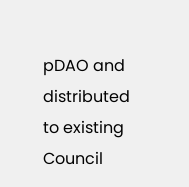pDAO and distributed to existing Council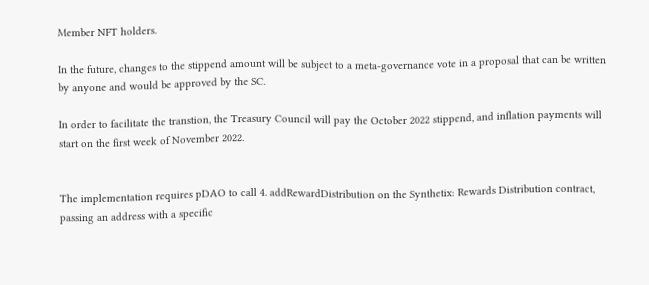Member NFT holders.

In the future, changes to the stippend amount will be subject to a meta-governance vote in a proposal that can be written by anyone and would be approved by the SC.

In order to facilitate the transtion, the Treasury Council will pay the October 2022 stippend, and inflation payments will start on the first week of November 2022.


The implementation requires pDAO to call 4. addRewardDistribution on the Synthetix: Rewards Distribution contract, passing an address with a specific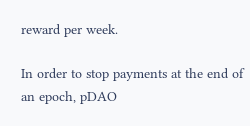reward per week.

In order to stop payments at the end of an epoch, pDAO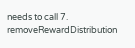needs to call 7. removeRewardDistribution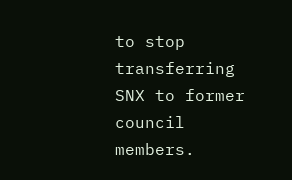to stop transferring SNX to former council members.